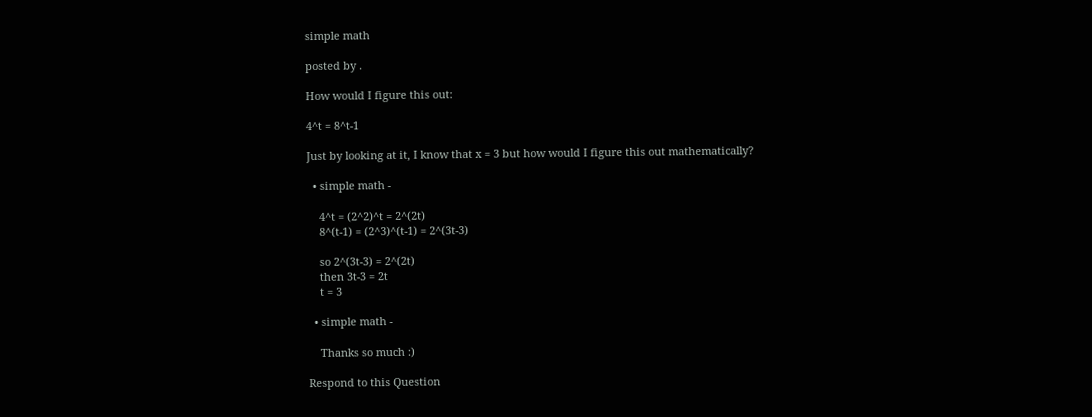simple math

posted by .

How would I figure this out:

4^t = 8^t-1

Just by looking at it, I know that x = 3 but how would I figure this out mathematically?

  • simple math -

    4^t = (2^2)^t = 2^(2t)
    8^(t-1) = (2^3)^(t-1) = 2^(3t-3)

    so 2^(3t-3) = 2^(2t)
    then 3t-3 = 2t
    t = 3

  • simple math -

    Thanks so much :)

Respond to this Question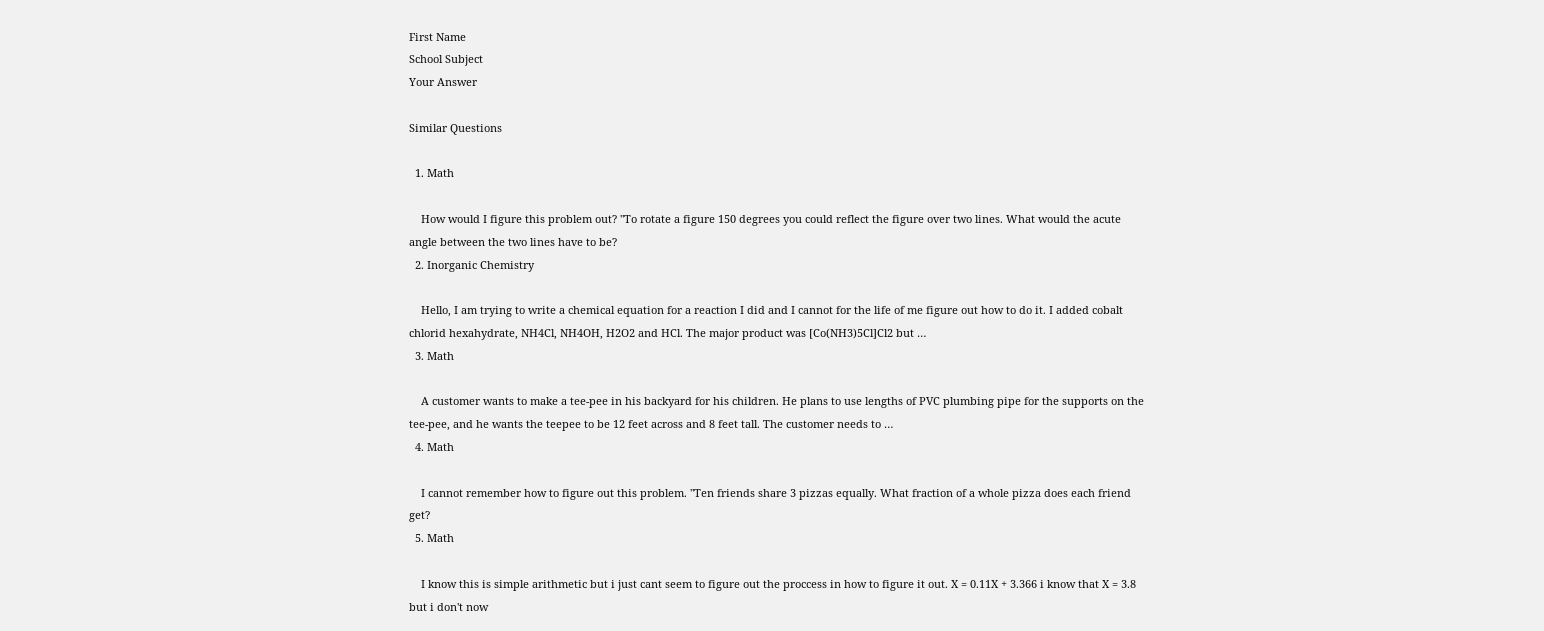First Name
School Subject
Your Answer

Similar Questions

  1. Math

    How would I figure this problem out? "To rotate a figure 150 degrees you could reflect the figure over two lines. What would the acute angle between the two lines have to be?
  2. Inorganic Chemistry

    Hello, I am trying to write a chemical equation for a reaction I did and I cannot for the life of me figure out how to do it. I added cobalt chlorid hexahydrate, NH4Cl, NH4OH, H2O2 and HCl. The major product was [Co(NH3)5Cl]Cl2 but …
  3. Math

    A customer wants to make a tee-pee in his backyard for his children. He plans to use lengths of PVC plumbing pipe for the supports on the tee-pee, and he wants the teepee to be 12 feet across and 8 feet tall. The customer needs to …
  4. Math

    I cannot remember how to figure out this problem. "Ten friends share 3 pizzas equally. What fraction of a whole pizza does each friend get?
  5. Math

    I know this is simple arithmetic but i just cant seem to figure out the proccess in how to figure it out. X = 0.11X + 3.366 i know that X = 3.8 but i don't now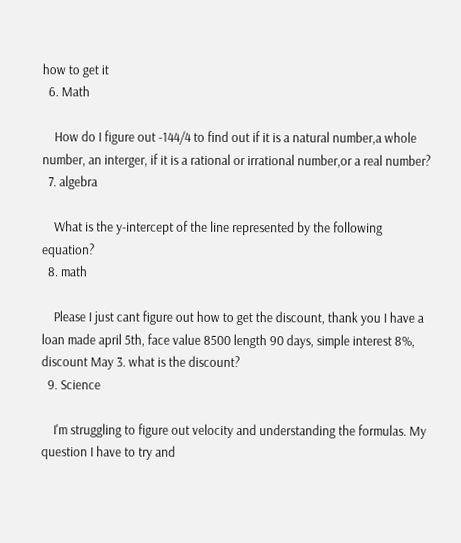how to get it
  6. Math

    How do I figure out -144/4 to find out if it is a natural number,a whole number, an interger, if it is a rational or irrational number,or a real number?
  7. algebra

    What is the y-intercept of the line represented by the following equation?
  8. math

    Please I just cant figure out how to get the discount, thank you I have a loan made april 5th, face value 8500 length 90 days, simple interest 8%, discount May 3. what is the discount?
  9. Science

    I'm struggling to figure out velocity and understanding the formulas. My question I have to try and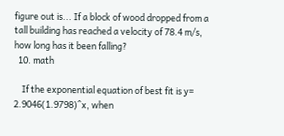figure out is... If a block of wood dropped from a tall building has reached a velocity of 78.4 m/s, how long has it been falling?
  10. math

    If the exponential equation of best fit is y= 2.9046(1.9798)^x, when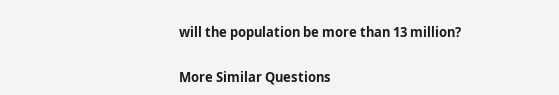will the population be more than 13 million?

More Similar Questions